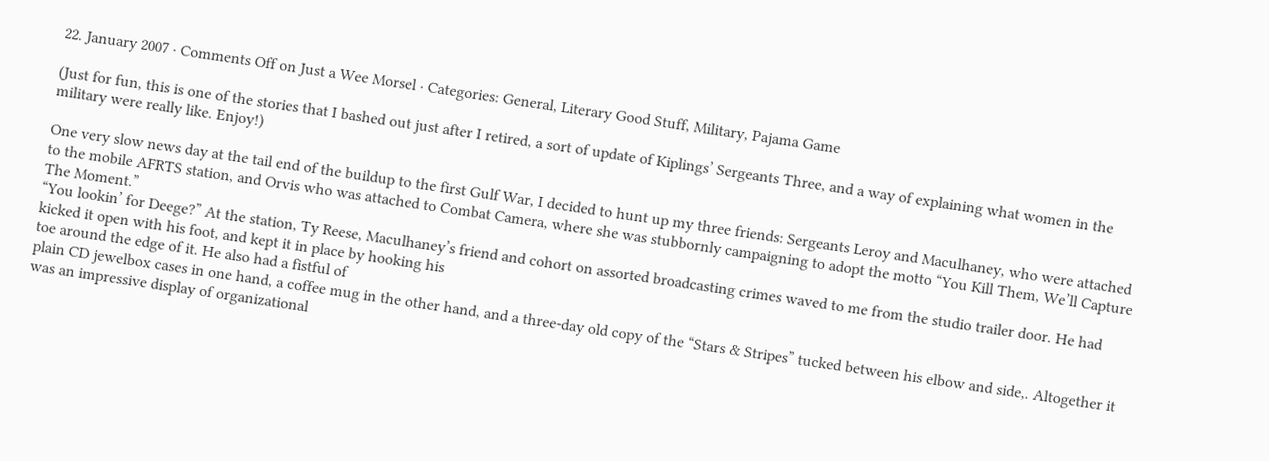22. January 2007 · Comments Off on Just a Wee Morsel · Categories: General, Literary Good Stuff, Military, Pajama Game

(Just for fun, this is one of the stories that I bashed out just after I retired, a sort of update of Kiplings’ Sergeants Three, and a way of explaining what women in the military were really like. Enjoy!)

One very slow news day at the tail end of the buildup to the first Gulf War, I decided to hunt up my three friends: Sergeants Leroy and Maculhaney, who were attached to the mobile AFRTS station, and Orvis who was attached to Combat Camera, where she was stubbornly campaigning to adopt the motto “You Kill Them, We’ll Capture The Moment.”
“You lookin’ for Deege?” At the station, Ty Reese, Maculhaney’s friend and cohort on assorted broadcasting crimes waved to me from the studio trailer door. He had
kicked it open with his foot, and kept it in place by hooking his
toe around the edge of it. He also had a fistful of
plain CD jewelbox cases in one hand, a coffee mug in the other hand, and a three-day old copy of the “Stars & Stripes” tucked between his elbow and side,. Altogether it was an impressive display of organizational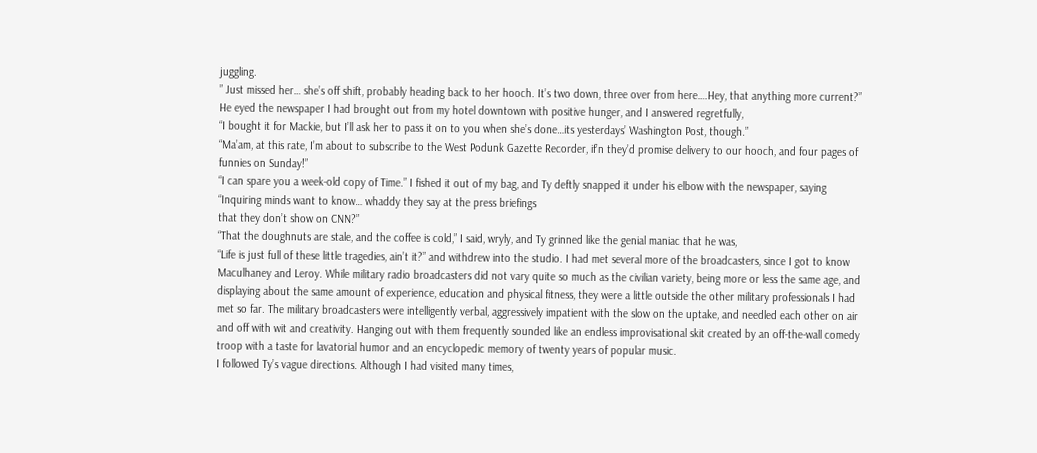juggling.
” Just missed her… she’s off shift, probably heading back to her hooch. It’s two down, three over from here….Hey, that anything more current?” He eyed the newspaper I had brought out from my hotel downtown with positive hunger, and I answered regretfully,
“I bought it for Mackie, but I’ll ask her to pass it on to you when she’s done…its yesterdays’ Washington Post, though.”
“Ma’am, at this rate, I’m about to subscribe to the West Podunk Gazette Recorder, if’n they’d promise delivery to our hooch, and four pages of funnies on Sunday!”
“I can spare you a week-old copy of Time.” I fished it out of my bag, and Ty deftly snapped it under his elbow with the newspaper, saying
“Inquiring minds want to know… whaddy they say at the press briefings
that they don’t show on CNN?”
“That the doughnuts are stale, and the coffee is cold,” I said, wryly, and Ty grinned like the genial maniac that he was,
“Life is just full of these little tragedies, ain’t it?” and withdrew into the studio. I had met several more of the broadcasters, since I got to know Maculhaney and Leroy. While military radio broadcasters did not vary quite so much as the civilian variety, being more or less the same age, and displaying about the same amount of experience, education and physical fitness, they were a little outside the other military professionals I had met so far. The military broadcasters were intelligently verbal, aggressively impatient with the slow on the uptake, and needled each other on air and off with wit and creativity. Hanging out with them frequently sounded like an endless improvisational skit created by an off-the-wall comedy troop with a taste for lavatorial humor and an encyclopedic memory of twenty years of popular music.
I followed Ty’s vague directions. Although I had visited many times,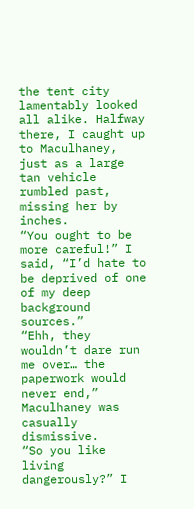the tent city lamentably looked all alike. Halfway there, I caught up to Maculhaney, just as a large tan vehicle rumbled past, missing her by inches.
“You ought to be more careful!” I said, “I’d hate to be deprived of one of my deep background sources.”
“Ehh, they wouldn’t dare run me over… the paperwork would never end,” Maculhaney was casually dismissive.
“So you like living dangerously?” I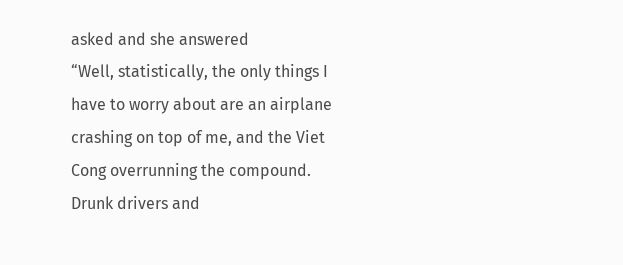asked and she answered
“Well, statistically, the only things I have to worry about are an airplane crashing on top of me, and the Viet Cong overrunning the compound. Drunk drivers and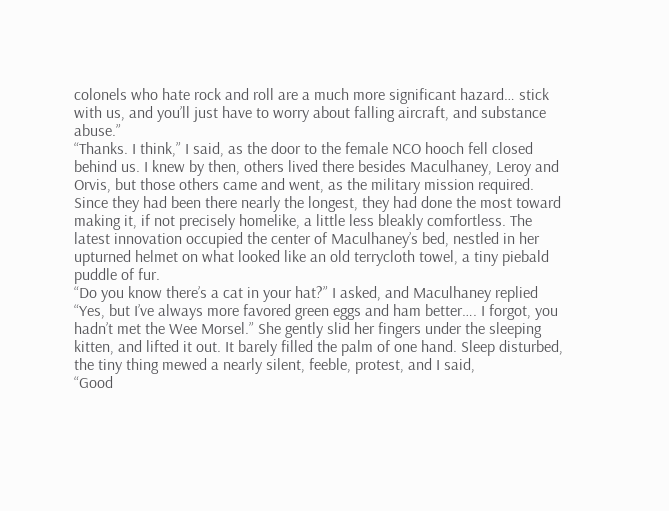colonels who hate rock and roll are a much more significant hazard… stick with us, and you’ll just have to worry about falling aircraft, and substance abuse.”
“Thanks. I think,” I said, as the door to the female NCO hooch fell closed behind us. I knew by then, others lived there besides Maculhaney, Leroy and Orvis, but those others came and went, as the military mission required. Since they had been there nearly the longest, they had done the most toward making it, if not precisely homelike, a little less bleakly comfortless. The latest innovation occupied the center of Maculhaney’s bed, nestled in her upturned helmet on what looked like an old terrycloth towel, a tiny piebald puddle of fur.
“Do you know there’s a cat in your hat?” I asked, and Maculhaney replied
“Yes, but I’ve always more favored green eggs and ham better…. I forgot, you hadn’t met the Wee Morsel.” She gently slid her fingers under the sleeping kitten, and lifted it out. It barely filled the palm of one hand. Sleep disturbed, the tiny thing mewed a nearly silent, feeble, protest, and I said,
“Good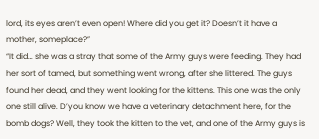lord, its eyes aren’t even open! Where did you get it? Doesn’t it have a mother, someplace?”
“It did… she was a stray that some of the Army guys were feeding. They had her sort of tamed, but something went wrong, after she littered. The guys found her dead, and they went looking for the kittens. This one was the only one still alive. D’you know we have a veterinary detachment here, for the bomb dogs? Well, they took the kitten to the vet, and one of the Army guys is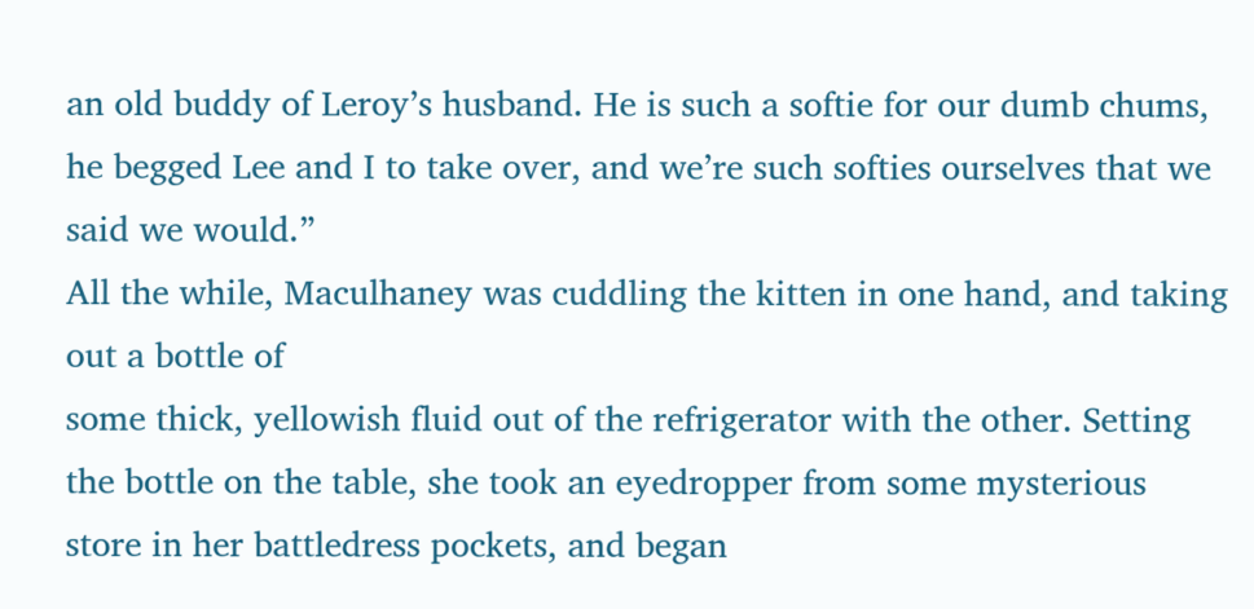an old buddy of Leroy’s husband. He is such a softie for our dumb chums, he begged Lee and I to take over, and we’re such softies ourselves that we said we would.”
All the while, Maculhaney was cuddling the kitten in one hand, and taking out a bottle of
some thick, yellowish fluid out of the refrigerator with the other. Setting the bottle on the table, she took an eyedropper from some mysterious store in her battledress pockets, and began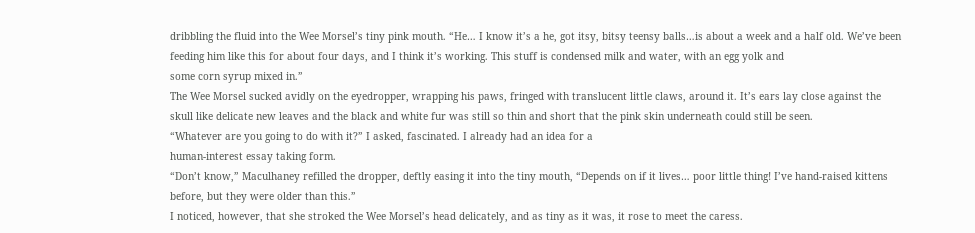dribbling the fluid into the Wee Morsel’s tiny pink mouth. “He… I know it’s a he, got itsy, bitsy teensy balls…is about a week and a half old. We’ve been feeding him like this for about four days, and I think it’s working. This stuff is condensed milk and water, with an egg yolk and
some corn syrup mixed in.”
The Wee Morsel sucked avidly on the eyedropper, wrapping his paws, fringed with translucent little claws, around it. It’s ears lay close against the skull like delicate new leaves and the black and white fur was still so thin and short that the pink skin underneath could still be seen.
“Whatever are you going to do with it?” I asked, fascinated. I already had an idea for a
human-interest essay taking form.
“Don’t know,” Maculhaney refilled the dropper, deftly easing it into the tiny mouth, “Depends on if it lives… poor little thing! I’ve hand-raised kittens before, but they were older than this.”
I noticed, however, that she stroked the Wee Morsel’s head delicately, and as tiny as it was, it rose to meet the caress.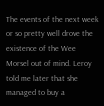The events of the next week or so pretty well drove the existence of the Wee Morsel out of mind. Leroy told me later that she managed to buy a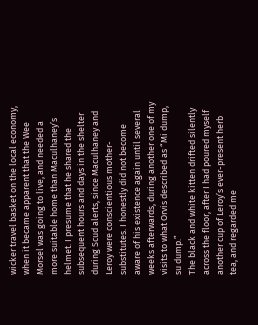wicker travel basket on the local economy, when it became apparent that the Wee Morsel was going to live, and needed a more suitable home than Maculhaney’s helmet. I presume that he shared the subsequent hours and days in the shelter during Scud alerts, since Maculhaney and Leroy were conscientious mother-substitutes. I honestly did not become aware of his existence again until several weeks afterwards, during another one of my visits to what Orvis described as “Mi dump, su dump.”
The black and white kitten drifted silently across the floor, after I had poured myself another cup of Leroy’s ever-present herb tea, and regarded me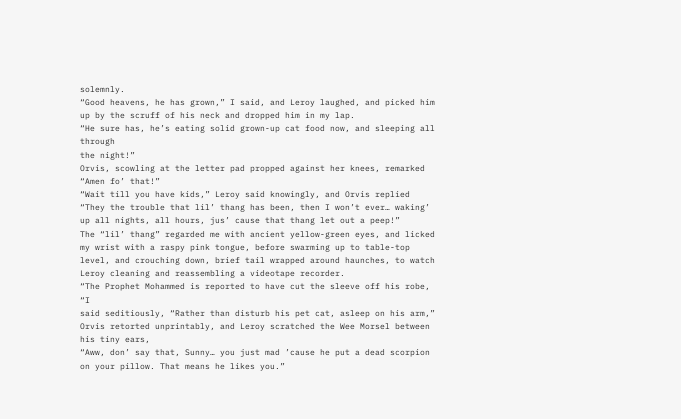solemnly.
“Good heavens, he has grown,” I said, and Leroy laughed, and picked him up by the scruff of his neck and dropped him in my lap.
“He sure has, he’s eating solid grown-up cat food now, and sleeping all through
the night!”
Orvis, scowling at the letter pad propped against her knees, remarked
“Amen fo’ that!”
“Wait till you have kids,” Leroy said knowingly, and Orvis replied
“They the trouble that lil’ thang has been, then I won’t ever… waking’ up all nights, all hours, jus’ cause that thang let out a peep!”
The “lil’ thang” regarded me with ancient yellow-green eyes, and licked my wrist with a raspy pink tongue, before swarming up to table-top level, and crouching down, brief tail wrapped around haunches, to watch Leroy cleaning and reassembling a videotape recorder.
“The Prophet Mohammed is reported to have cut the sleeve off his robe, “I
said seditiously, “Rather than disturb his pet cat, asleep on his arm,”
Orvis retorted unprintably, and Leroy scratched the Wee Morsel between his tiny ears,
“Aww, don’ say that, Sunny… you just mad ’cause he put a dead scorpion on your pillow. That means he likes you.”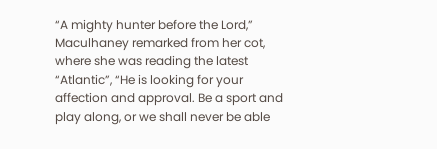“A mighty hunter before the Lord,” Maculhaney remarked from her cot, where she was reading the latest “Atlantic”, “He is looking for your affection and approval. Be a sport and play along, or we shall never be able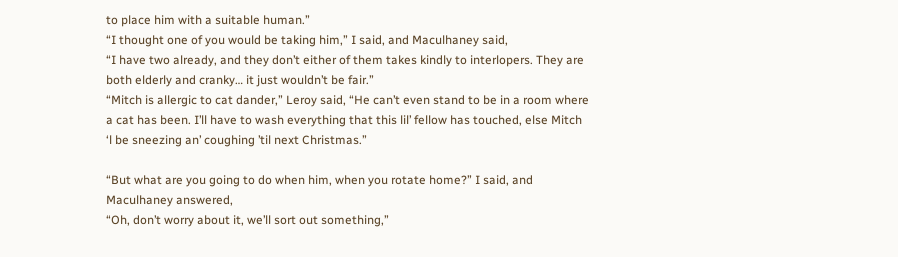to place him with a suitable human.”
“I thought one of you would be taking him,” I said, and Maculhaney said,
“I have two already, and they don’t either of them takes kindly to interlopers. They are both elderly and cranky… it just wouldn’t be fair.”
“Mitch is allergic to cat dander,” Leroy said, “He can’t even stand to be in a room where a cat has been. I’ll have to wash everything that this lil’ fellow has touched, else Mitch ‘l be sneezing an’ coughing ’til next Christmas.”

“But what are you going to do when him, when you rotate home?” I said, and
Maculhaney answered,
“Oh, don’t worry about it, we’ll sort out something,”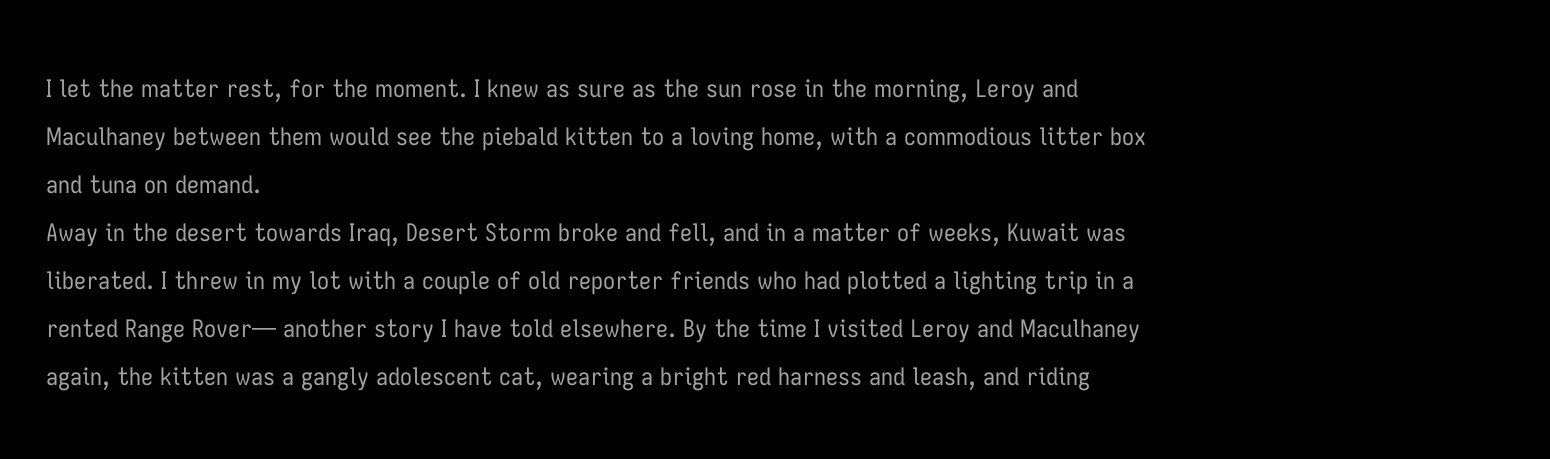I let the matter rest, for the moment. I knew as sure as the sun rose in the morning, Leroy and Maculhaney between them would see the piebald kitten to a loving home, with a commodious litter box and tuna on demand.
Away in the desert towards Iraq, Desert Storm broke and fell, and in a matter of weeks, Kuwait was liberated. I threw in my lot with a couple of old reporter friends who had plotted a lighting trip in a rented Range Rover— another story I have told elsewhere. By the time I visited Leroy and Maculhaney again, the kitten was a gangly adolescent cat, wearing a bright red harness and leash, and riding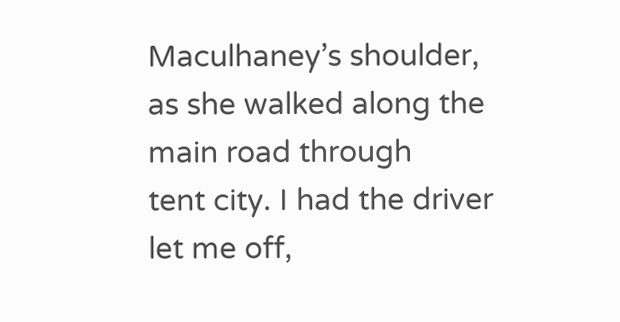Maculhaney’s shoulder, as she walked along the main road through
tent city. I had the driver let me off,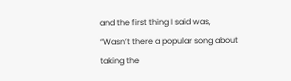and the first thing I said was,
“Wasn’t there a popular song about taking the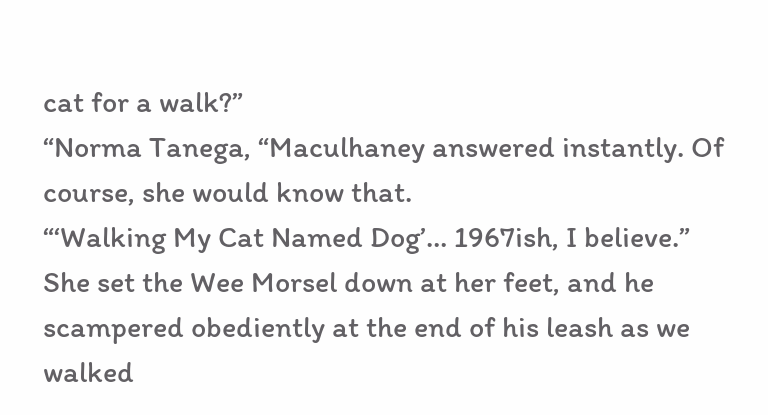cat for a walk?”
“Norma Tanega, “Maculhaney answered instantly. Of course, she would know that.
“‘Walking My Cat Named Dog’… 1967ish, I believe.”
She set the Wee Morsel down at her feet, and he scampered obediently at the end of his leash as we walked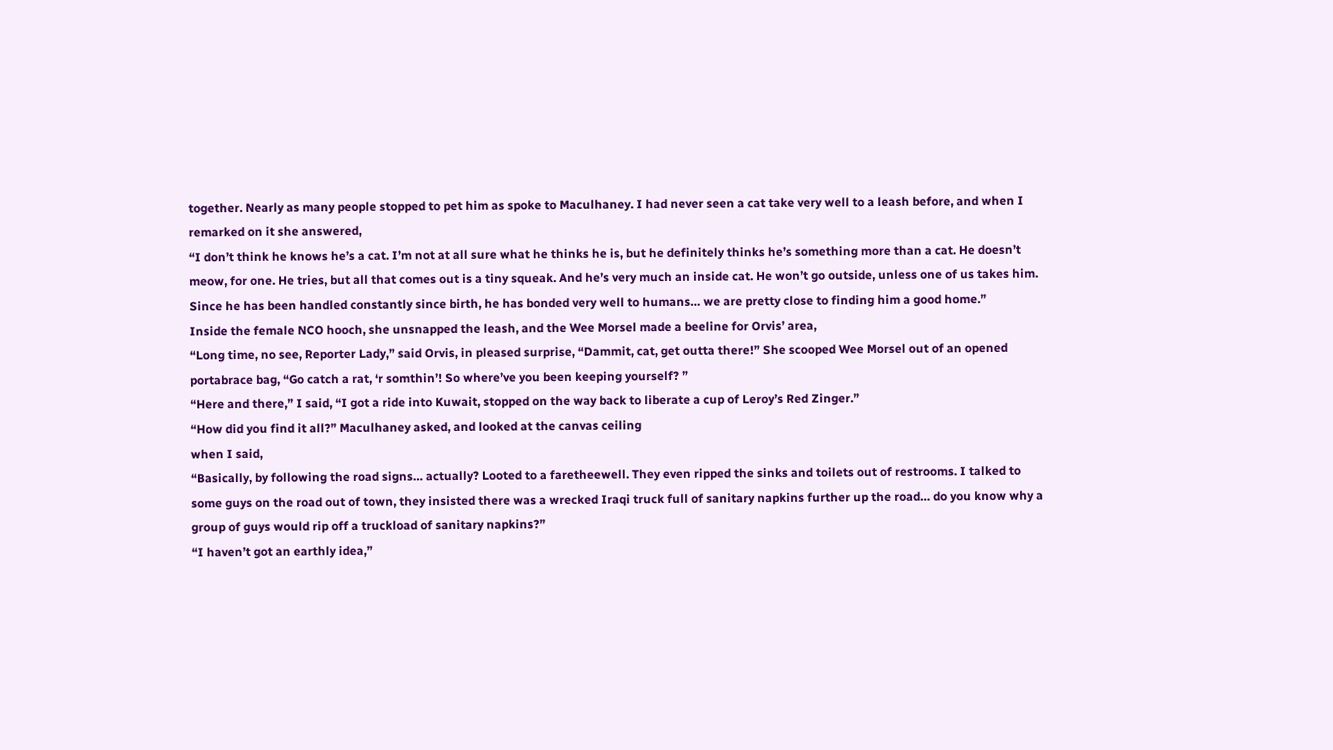together. Nearly as many people stopped to pet him as spoke to Maculhaney. I had never seen a cat take very well to a leash before, and when I remarked on it she answered,
“I don’t think he knows he’s a cat. I’m not at all sure what he thinks he is, but he definitely thinks he’s something more than a cat. He doesn’t meow, for one. He tries, but all that comes out is a tiny squeak. And he’s very much an inside cat. He won’t go outside, unless one of us takes him. Since he has been handled constantly since birth, he has bonded very well to humans… we are pretty close to finding him a good home.”
Inside the female NCO hooch, she unsnapped the leash, and the Wee Morsel made a beeline for Orvis’ area,
“Long time, no see, Reporter Lady,” said Orvis, in pleased surprise, “Dammit, cat, get outta there!” She scooped Wee Morsel out of an opened portabrace bag, “Go catch a rat, ‘r somthin’! So where’ve you been keeping yourself? ”
“Here and there,” I said, “I got a ride into Kuwait, stopped on the way back to liberate a cup of Leroy’s Red Zinger.”
“How did you find it all?” Maculhaney asked, and looked at the canvas ceiling
when I said,
“Basically, by following the road signs… actually? Looted to a faretheewell. They even ripped the sinks and toilets out of restrooms. I talked to some guys on the road out of town, they insisted there was a wrecked Iraqi truck full of sanitary napkins further up the road… do you know why a group of guys would rip off a truckload of sanitary napkins?”
“I haven’t got an earthly idea,”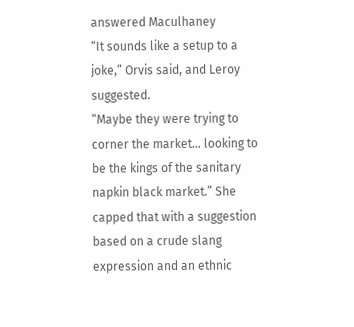answered Maculhaney
“It sounds like a setup to a joke,” Orvis said, and Leroy suggested.
“Maybe they were trying to corner the market… looking to be the kings of the sanitary napkin black market.” She capped that with a suggestion based on a crude slang expression and an ethnic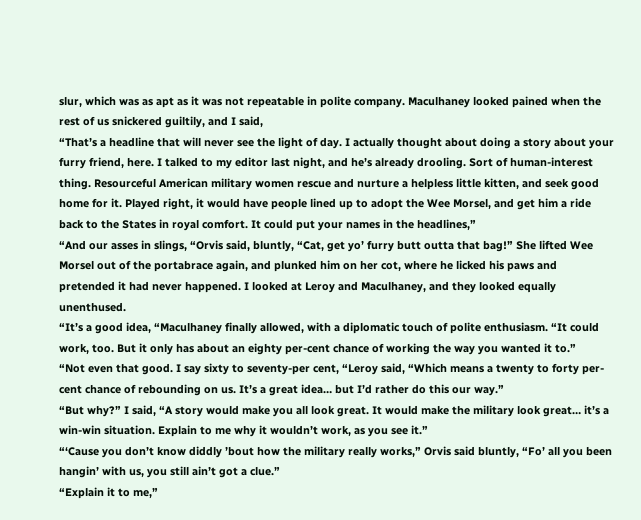slur, which was as apt as it was not repeatable in polite company. Maculhaney looked pained when the rest of us snickered guiltily, and I said,
“That’s a headline that will never see the light of day. I actually thought about doing a story about your furry friend, here. I talked to my editor last night, and he’s already drooling. Sort of human-interest thing. Resourceful American military women rescue and nurture a helpless little kitten, and seek good home for it. Played right, it would have people lined up to adopt the Wee Morsel, and get him a ride back to the States in royal comfort. It could put your names in the headlines,”
“And our asses in slings, “Orvis said, bluntly, “Cat, get yo’ furry butt outta that bag!” She lifted Wee Morsel out of the portabrace again, and plunked him on her cot, where he licked his paws and pretended it had never happened. I looked at Leroy and Maculhaney, and they looked equally unenthused.
“It’s a good idea, “Maculhaney finally allowed, with a diplomatic touch of polite enthusiasm. “It could work, too. But it only has about an eighty per-cent chance of working the way you wanted it to.”
“Not even that good. I say sixty to seventy-per cent, “Leroy said, “Which means a twenty to forty per-cent chance of rebounding on us. It’s a great idea… but I’d rather do this our way.”
“But why?” I said, “A story would make you all look great. It would make the military look great… it’s a win-win situation. Explain to me why it wouldn’t work, as you see it.”
“‘Cause you don’t know diddly ’bout how the military really works,” Orvis said bluntly, “Fo’ all you been hangin’ with us, you still ain’t got a clue.”
“Explain it to me,”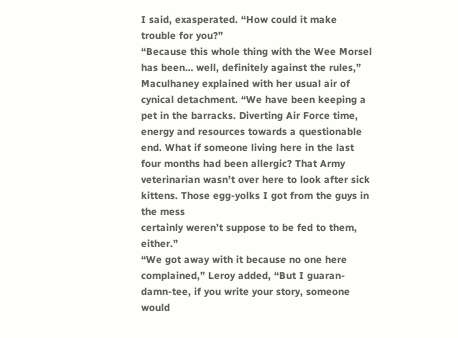I said, exasperated. “How could it make trouble for you?”
“Because this whole thing with the Wee Morsel has been… well, definitely against the rules,” Maculhaney explained with her usual air of cynical detachment. “We have been keeping a pet in the barracks. Diverting Air Force time, energy and resources towards a questionable end. What if someone living here in the last four months had been allergic? That Army veterinarian wasn’t over here to look after sick kittens. Those egg-yolks I got from the guys in the mess
certainly weren’t suppose to be fed to them, either.”
“We got away with it because no one here complained,” Leroy added, “But I guaran-damn-tee, if you write your story, someone would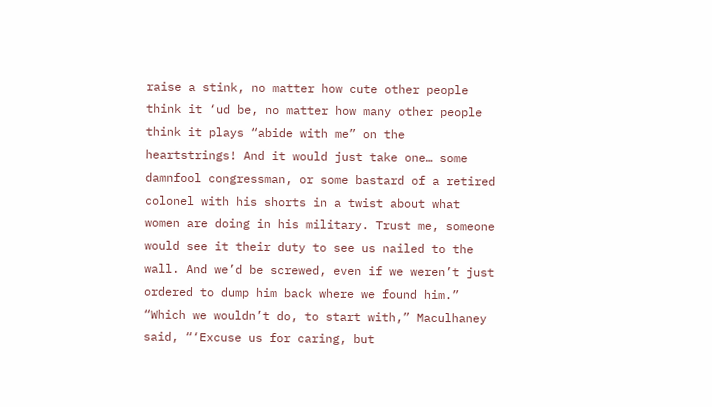raise a stink, no matter how cute other people think it ‘ud be, no matter how many other people think it plays “abide with me” on the heartstrings! And it would just take one… some damnfool congressman, or some bastard of a retired colonel with his shorts in a twist about what women are doing in his military. Trust me, someone would see it their duty to see us nailed to the wall. And we’d be screwed, even if we weren’t just ordered to dump him back where we found him.”
“Which we wouldn’t do, to start with,” Maculhaney said, “‘Excuse us for caring, but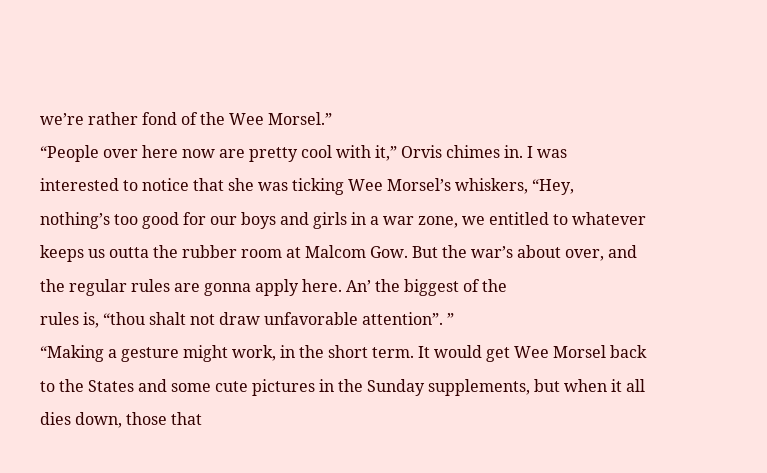we’re rather fond of the Wee Morsel.”
“People over here now are pretty cool with it,” Orvis chimes in. I was interested to notice that she was ticking Wee Morsel’s whiskers, “Hey, nothing’s too good for our boys and girls in a war zone, we entitled to whatever keeps us outta the rubber room at Malcom Gow. But the war’s about over, and the regular rules are gonna apply here. An’ the biggest of the
rules is, “thou shalt not draw unfavorable attention”. ”
“Making a gesture might work, in the short term. It would get Wee Morsel back to the States and some cute pictures in the Sunday supplements, but when it all dies down, those that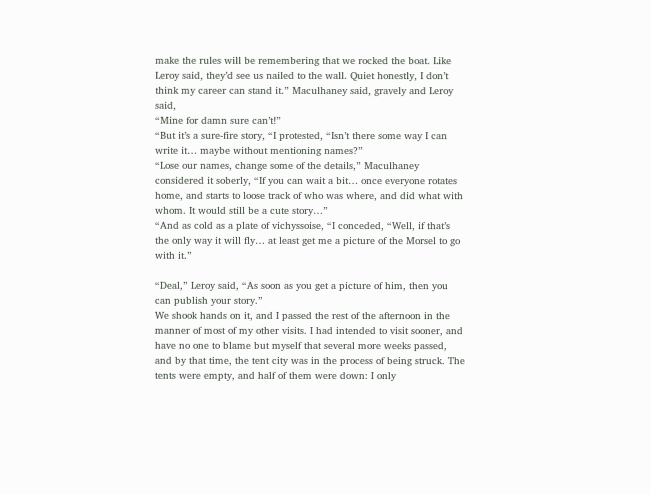make the rules will be remembering that we rocked the boat. Like Leroy said, they’d see us nailed to the wall. Quiet honestly, I don’t think my career can stand it.” Maculhaney said, gravely and Leroy said,
“Mine for damn sure can’t!”
“But it’s a sure-fire story, “I protested, “Isn’t there some way I can write it… maybe without mentioning names?”
“Lose our names, change some of the details,” Maculhaney considered it soberly, “If you can wait a bit… once everyone rotates home, and starts to loose track of who was where, and did what with whom. It would still be a cute story…”
“And as cold as a plate of vichyssoise, “I conceded, “Well, if that’s the only way it will fly… at least get me a picture of the Morsel to go with it.”

“Deal,” Leroy said, “As soon as you get a picture of him, then you can publish your story.”
We shook hands on it, and I passed the rest of the afternoon in the manner of most of my other visits. I had intended to visit sooner, and have no one to blame but myself that several more weeks passed, and by that time, the tent city was in the process of being struck. The tents were empty, and half of them were down: I only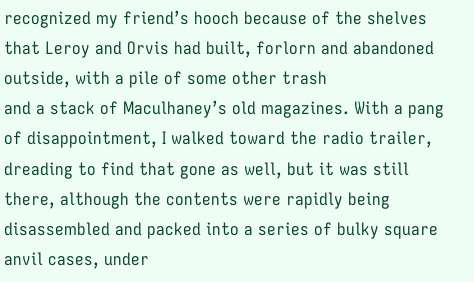recognized my friend’s hooch because of the shelves that Leroy and Orvis had built, forlorn and abandoned outside, with a pile of some other trash
and a stack of Maculhaney’s old magazines. With a pang of disappointment, I walked toward the radio trailer, dreading to find that gone as well, but it was still there, although the contents were rapidly being disassembled and packed into a series of bulky square anvil cases, under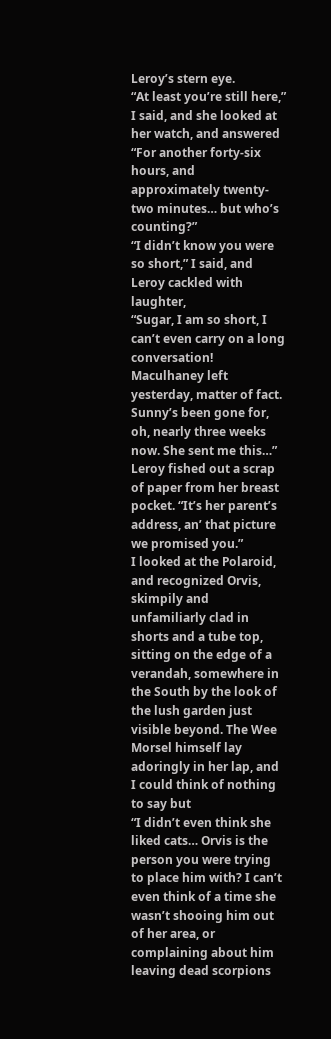Leroy’s stern eye.
“At least you’re still here,” I said, and she looked at her watch, and answered
“For another forty-six hours, and approximately twenty-two minutes… but who’s counting?”
“I didn’t know you were so short,” I said, and Leroy cackled with laughter,
“Sugar, I am so short, I can’t even carry on a long conversation! Maculhaney left yesterday, matter of fact. Sunny’s been gone for, oh, nearly three weeks now. She sent me this…” Leroy fished out a scrap of paper from her breast pocket. “It’s her parent’s address, an’ that picture we promised you.”
I looked at the Polaroid, and recognized Orvis, skimpily and unfamiliarly clad in shorts and a tube top, sitting on the edge of a verandah, somewhere in the South by the look of the lush garden just visible beyond. The Wee Morsel himself lay adoringly in her lap, and I could think of nothing to say but
“I didn’t even think she liked cats… Orvis is the person you were trying to place him with? I can’t even think of a time she wasn’t shooing him out of her area, or complaining about him leaving dead scorpions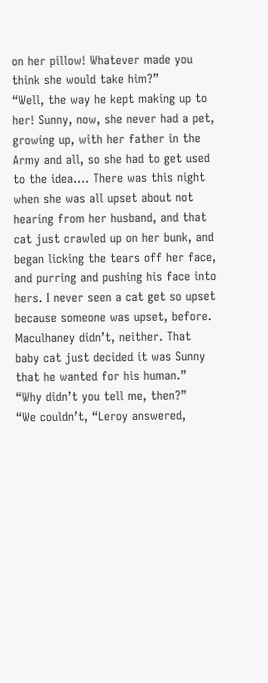on her pillow! Whatever made you think she would take him?”
“Well, the way he kept making up to her! Sunny, now, she never had a pet, growing up, with her father in the Army and all, so she had to get used to the idea…. There was this night when she was all upset about not hearing from her husband, and that cat just crawled up on her bunk, and began licking the tears off her face, and purring and pushing his face into hers. I never seen a cat get so upset because someone was upset, before. Maculhaney didn’t, neither. That
baby cat just decided it was Sunny that he wanted for his human.”
“Why didn’t you tell me, then?”
“We couldn’t, “Leroy answered,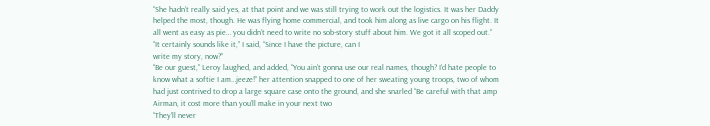“She hadn’t really said yes, at that point and we was still trying to work out the logistics. It was her Daddy helped the most, though. He was flying home commercial, and took him along as live cargo on his flight. It all went as easy as pie… you didn’t need to write no sob-story stuff about him. We got it all scoped out.”
“It certainly sounds like it,” I said, “Since I have the picture, can I
write my story, now?”
“Be our guest,” Leroy laughed, and added, “You ain’t gonna use our real names, though? I’d hate people to know what a softie I am…jeeze!” her attention snapped to one of her sweating young troops, two of whom had just contrived to drop a large square case onto the ground, and she snarled “Be careful with that amp Airman, it cost more than you’ll make in your next two
“They’ll never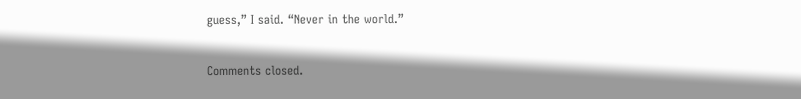guess,” I said. “Never in the world.”

Comments closed.